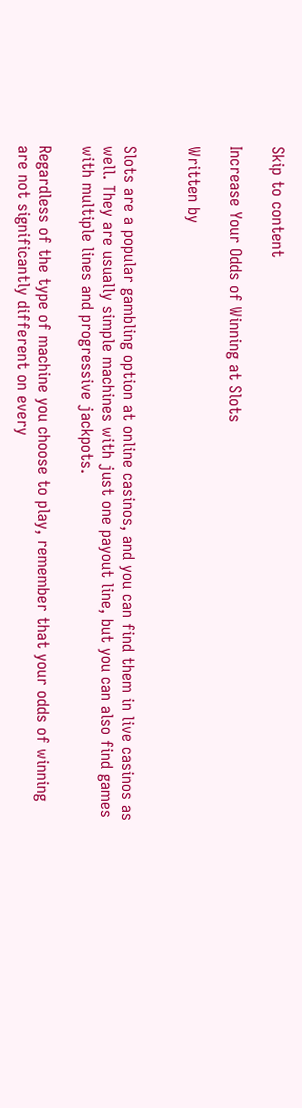Skip to content

Increase Your Odds of Winning at Slots

Written by


Slots are a popular gambling option at online casinos, and you can find them in live casinos as well. They are usually simple machines with just one payout line, but you can also find games with multiple lines and progressive jackpots.

Regardless of the type of machine you choose to play, remember that your odds of winning are not significantly different on every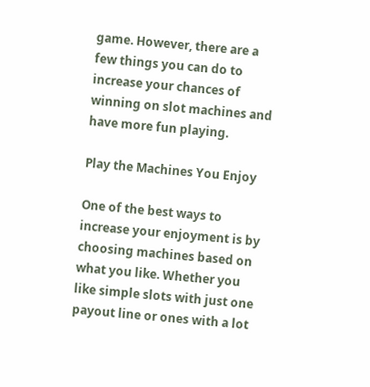game. However, there are a few things you can do to increase your chances of winning on slot machines and have more fun playing.

Play the Machines You Enjoy

One of the best ways to increase your enjoyment is by choosing machines based on what you like. Whether you like simple slots with just one payout line or ones with a lot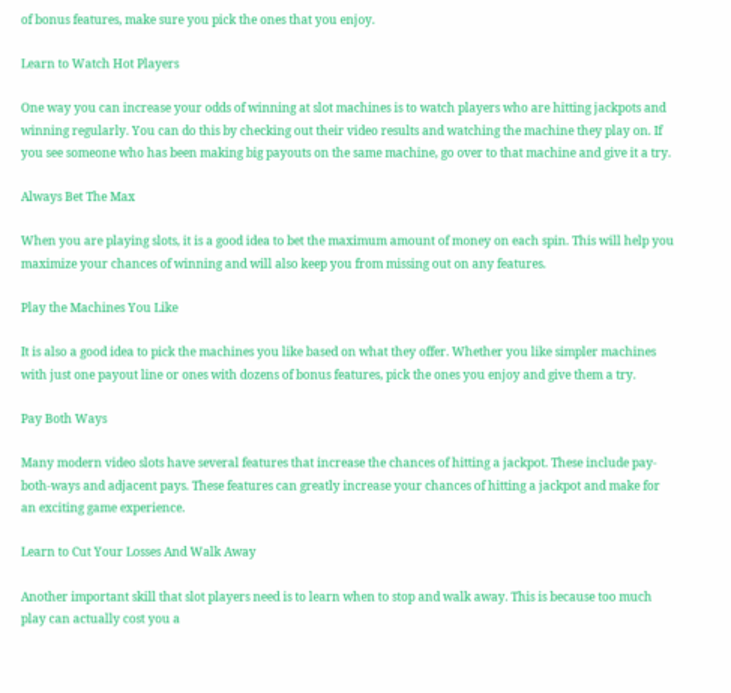of bonus features, make sure you pick the ones that you enjoy.

Learn to Watch Hot Players

One way you can increase your odds of winning at slot machines is to watch players who are hitting jackpots and winning regularly. You can do this by checking out their video results and watching the machine they play on. If you see someone who has been making big payouts on the same machine, go over to that machine and give it a try.

Always Bet The Max

When you are playing slots, it is a good idea to bet the maximum amount of money on each spin. This will help you maximize your chances of winning and will also keep you from missing out on any features.

Play the Machines You Like

It is also a good idea to pick the machines you like based on what they offer. Whether you like simpler machines with just one payout line or ones with dozens of bonus features, pick the ones you enjoy and give them a try.

Pay Both Ways

Many modern video slots have several features that increase the chances of hitting a jackpot. These include pay-both-ways and adjacent pays. These features can greatly increase your chances of hitting a jackpot and make for an exciting game experience.

Learn to Cut Your Losses And Walk Away

Another important skill that slot players need is to learn when to stop and walk away. This is because too much play can actually cost you a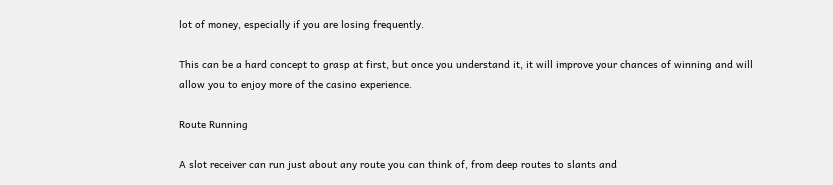lot of money, especially if you are losing frequently.

This can be a hard concept to grasp at first, but once you understand it, it will improve your chances of winning and will allow you to enjoy more of the casino experience.

Route Running

A slot receiver can run just about any route you can think of, from deep routes to slants and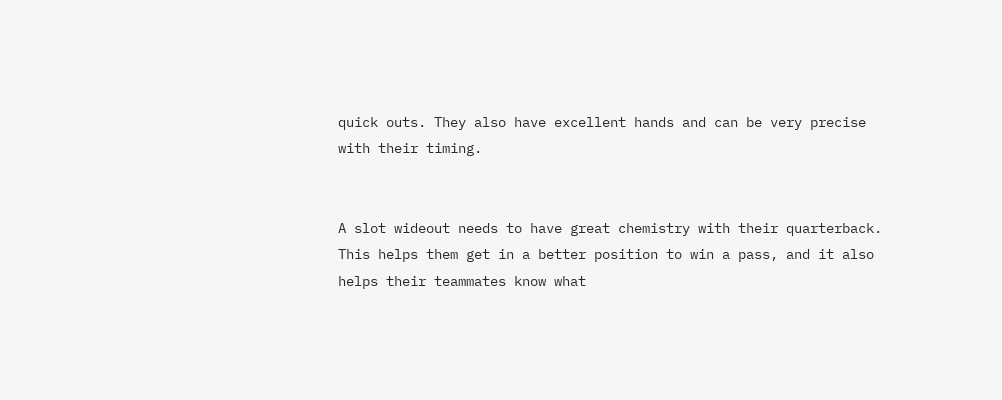quick outs. They also have excellent hands and can be very precise with their timing.


A slot wideout needs to have great chemistry with their quarterback. This helps them get in a better position to win a pass, and it also helps their teammates know what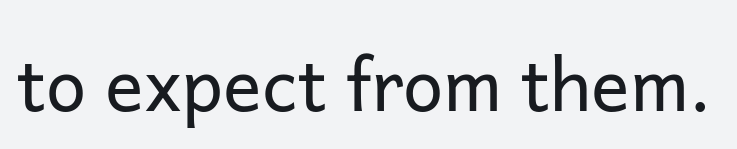to expect from them.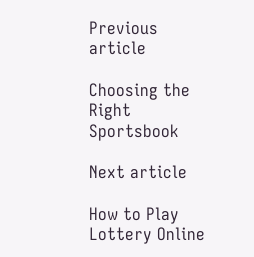Previous article

Choosing the Right Sportsbook

Next article

How to Play Lottery Online